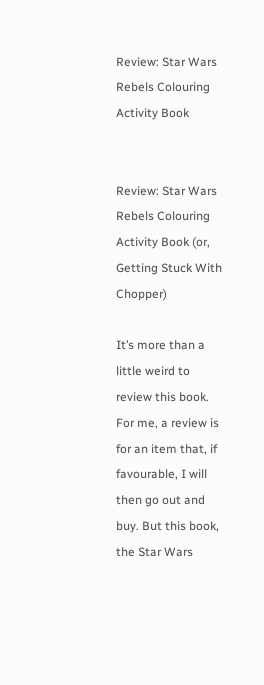Review: Star Wars Rebels Colouring Activity Book


Review: Star Wars Rebels Colouring Activity Book (or, Getting Stuck With Chopper)

It’s more than a little weird to review this book. For me, a review is for an item that, if favourable, I will then go out and buy. But this book, the Star Wars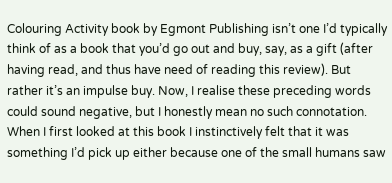Colouring Activity book by Egmont Publishing isn’t one I’d typically think of as a book that you’d go out and buy, say, as a gift (after having read, and thus have need of reading this review). But rather it’s an impulse buy. Now, I realise these preceding words could sound negative, but I honestly mean no such connotation. When I first looked at this book I instinctively felt that it was something I’d pick up either because one of the small humans saw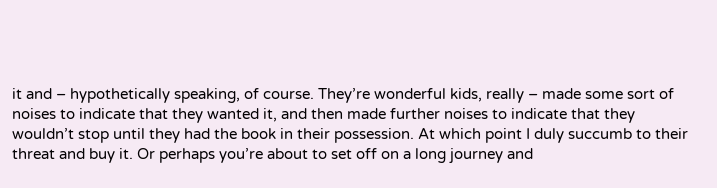it and – hypothetically speaking, of course. They’re wonderful kids, really – made some sort of noises to indicate that they wanted it, and then made further noises to indicate that they wouldn’t stop until they had the book in their possession. At which point I duly succumb to their threat and buy it. Or perhaps you’re about to set off on a long journey and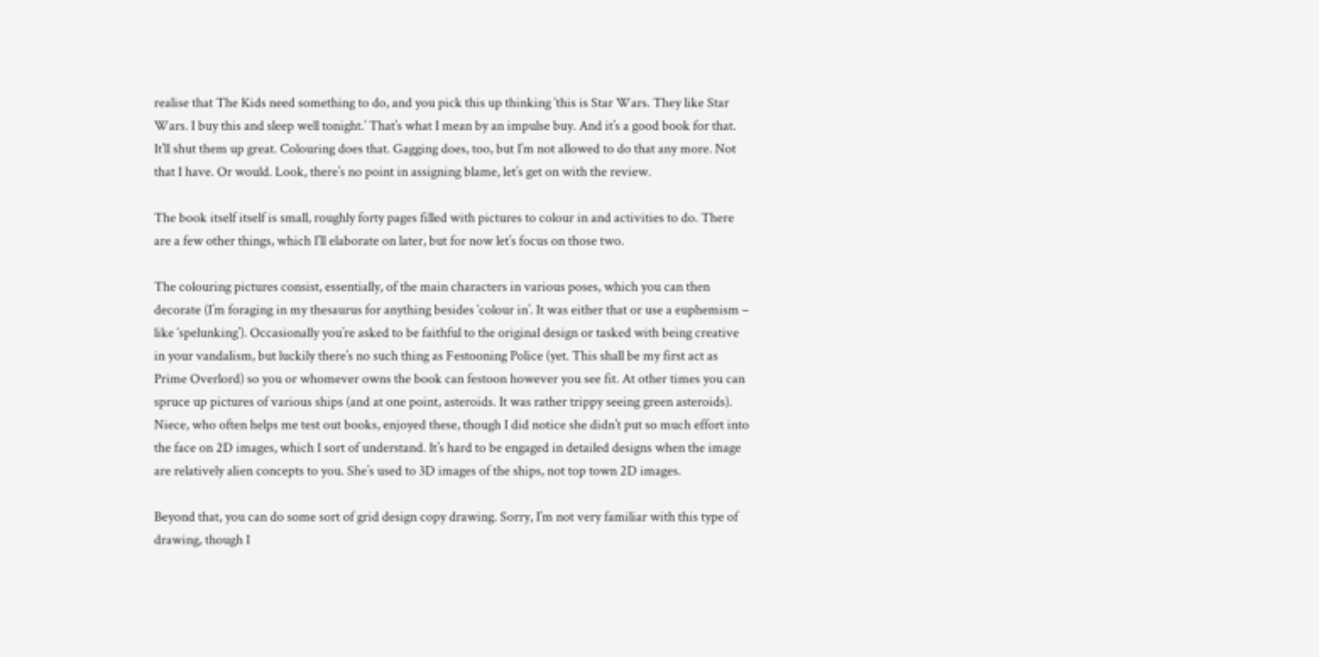realise that The Kids need something to do, and you pick this up thinking ‘this is Star Wars. They like Star Wars. I buy this and sleep well tonight.’ That’s what I mean by an impulse buy. And it’s a good book for that. It’ll shut them up great. Colouring does that. Gagging does, too, but I’m not allowed to do that any more. Not that I have. Or would. Look, there’s no point in assigning blame, let’s get on with the review.

The book itself itself is small, roughly forty pages filled with pictures to colour in and activities to do. There are a few other things, which I’ll elaborate on later, but for now let’s focus on those two.

The colouring pictures consist, essentially, of the main characters in various poses, which you can then decorate (I’m foraging in my thesaurus for anything besides ‘colour in’. It was either that or use a euphemism – like ‘spelunking’). Occasionally you’re asked to be faithful to the original design or tasked with being creative in your vandalism, but luckily there’s no such thing as Festooning Police (yet. This shall be my first act as Prime Overlord) so you or whomever owns the book can festoon however you see fit. At other times you can spruce up pictures of various ships (and at one point, asteroids. It was rather trippy seeing green asteroids). Niece, who often helps me test out books, enjoyed these, though I did notice she didn’t put so much effort into the face on 2D images, which I sort of understand. It’s hard to be engaged in detailed designs when the image are relatively alien concepts to you. She’s used to 3D images of the ships, not top town 2D images.

Beyond that, you can do some sort of grid design copy drawing. Sorry, I’m not very familiar with this type of drawing, though I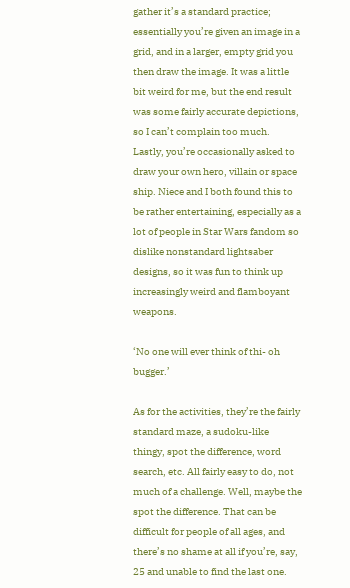gather it’s a standard practice; essentially you’re given an image in a grid, and in a larger, empty grid you then draw the image. It was a little bit weird for me, but the end result was some fairly accurate depictions, so I can’t complain too much. Lastly, you’re occasionally asked to draw your own hero, villain or space ship. Niece and I both found this to be rather entertaining, especially as a lot of people in Star Wars fandom so dislike nonstandard lightsaber designs, so it was fun to think up increasingly weird and flamboyant weapons.

‘No one will ever think of thi- oh bugger.’

As for the activities, they’re the fairly standard maze, a sudoku-like thingy, spot the difference, word search, etc. All fairly easy to do, not much of a challenge. Well, maybe the spot the difference. That can be difficult for people of all ages, and there’s no shame at all if you’re, say, 25 and unable to find the last one.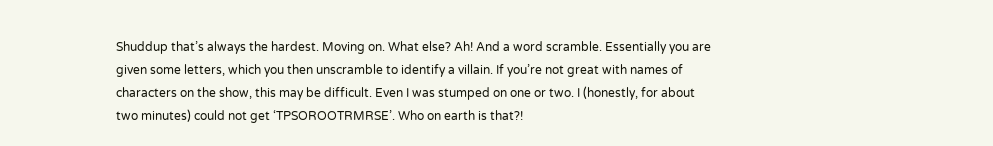Shuddup that’s always the hardest. Moving on. What else? Ah! And a word scramble. Essentially you are given some letters, which you then unscramble to identify a villain. If you’re not great with names of characters on the show, this may be difficult. Even I was stumped on one or two. I (honestly, for about two minutes) could not get ‘TPSOROOTRMRSE’. Who on earth is that?!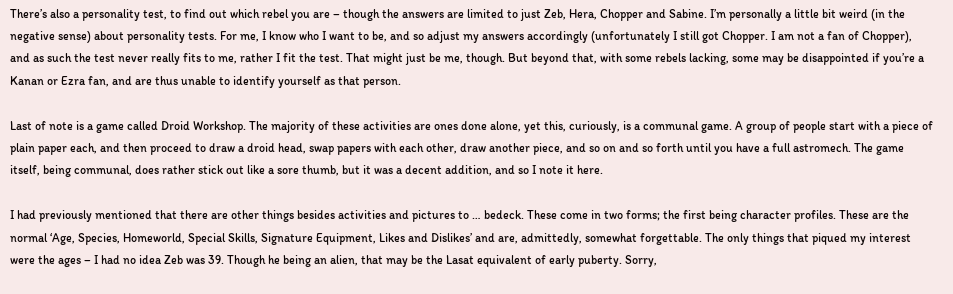There’s also a personality test, to find out which rebel you are – though the answers are limited to just Zeb, Hera, Chopper and Sabine. I’m personally a little bit weird (in the negative sense) about personality tests. For me, I know who I want to be, and so adjust my answers accordingly (unfortunately I still got Chopper. I am not a fan of Chopper), and as such the test never really fits to me, rather I fit the test. That might just be me, though. But beyond that, with some rebels lacking, some may be disappointed if you’re a Kanan or Ezra fan, and are thus unable to identify yourself as that person.

Last of note is a game called Droid Workshop. The majority of these activities are ones done alone, yet this, curiously, is a communal game. A group of people start with a piece of plain paper each, and then proceed to draw a droid head, swap papers with each other, draw another piece, and so on and so forth until you have a full astromech. The game itself, being communal, does rather stick out like a sore thumb, but it was a decent addition, and so I note it here.

I had previously mentioned that there are other things besides activities and pictures to … bedeck. These come in two forms; the first being character profiles. These are the normal ‘Age, Species, Homeworld, Special Skills, Signature Equipment, Likes and Dislikes’ and are, admittedly, somewhat forgettable. The only things that piqued my interest were the ages – I had no idea Zeb was 39. Though he being an alien, that may be the Lasat equivalent of early puberty. Sorry,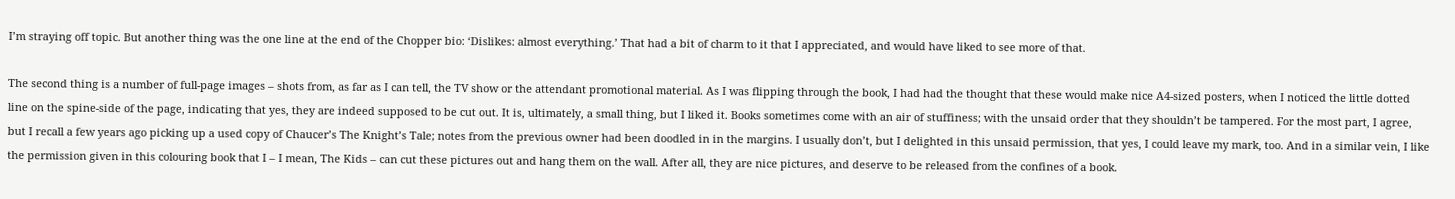I’m straying off topic. But another thing was the one line at the end of the Chopper bio: ‘Dislikes: almost everything.’ That had a bit of charm to it that I appreciated, and would have liked to see more of that.

The second thing is a number of full-page images – shots from, as far as I can tell, the TV show or the attendant promotional material. As I was flipping through the book, I had had the thought that these would make nice A4-sized posters, when I noticed the little dotted line on the spine-side of the page, indicating that yes, they are indeed supposed to be cut out. It is, ultimately, a small thing, but I liked it. Books sometimes come with an air of stuffiness; with the unsaid order that they shouldn’t be tampered. For the most part, I agree, but I recall a few years ago picking up a used copy of Chaucer’s The Knight’s Tale; notes from the previous owner had been doodled in in the margins. I usually don’t, but I delighted in this unsaid permission, that yes, I could leave my mark, too. And in a similar vein, I like the permission given in this colouring book that I – I mean, The Kids – can cut these pictures out and hang them on the wall. After all, they are nice pictures, and deserve to be released from the confines of a book.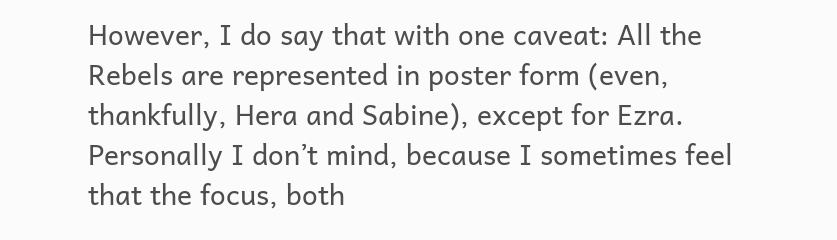However, I do say that with one caveat: All the Rebels are represented in poster form (even, thankfully, Hera and Sabine), except for Ezra. Personally I don’t mind, because I sometimes feel that the focus, both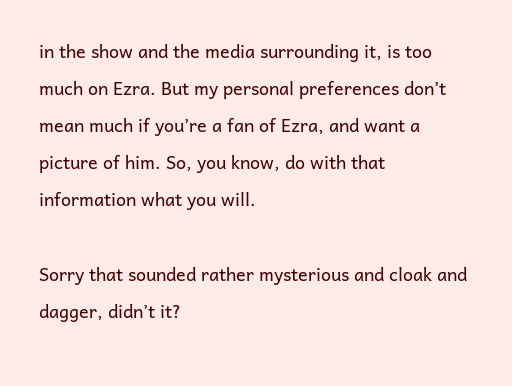in the show and the media surrounding it, is too much on Ezra. But my personal preferences don’t mean much if you’re a fan of Ezra, and want a picture of him. So, you know, do with that information what you will.

Sorry that sounded rather mysterious and cloak and dagger, didn’t it?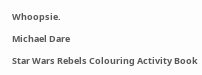Whoopsie.

Michael Dare

Star Wars Rebels Colouring Activity Book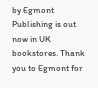by Egmont Publishing is out now in UK bookstores. Thank you to Egmont for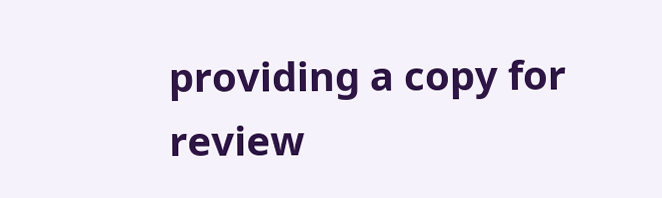providing a copy for review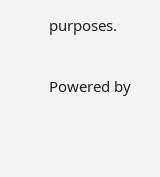purposes.

Powered by